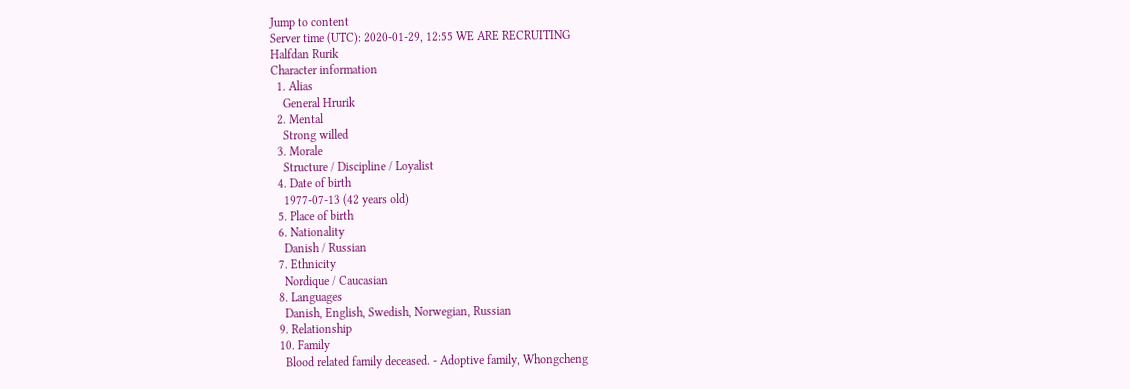Jump to content
Server time (UTC): 2020-01-29, 12:55 WE ARE RECRUITING
Halfdan Rurik
Character information
  1. Alias
    General Hrurik
  2. Mental
    Strong willed
  3. Morale
    Structure / Discipline / Loyalist
  4. Date of birth
    1977-07-13 (42 years old)
  5. Place of birth
  6. Nationality
    Danish / Russian
  7. Ethnicity
    Nordique / Caucasian
  8. Languages
    Danish, English, Swedish, Norwegian, Russian
  9. Relationship
  10. Family
    Blood related family deceased. - Adoptive family, Whongcheng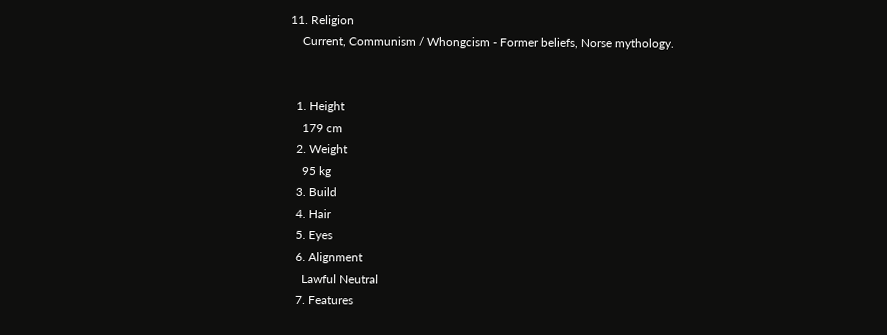11. Religion
    Current, Communism / Whongcism - Former beliefs, Norse mythology.


  1. Height
    179 cm
  2. Weight
    95 kg
  3. Build
  4. Hair
  5. Eyes
  6. Alignment
    Lawful Neutral
  7. Features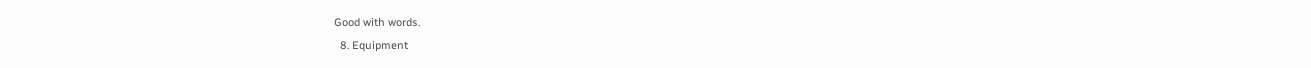Good with words.
  8. Equipment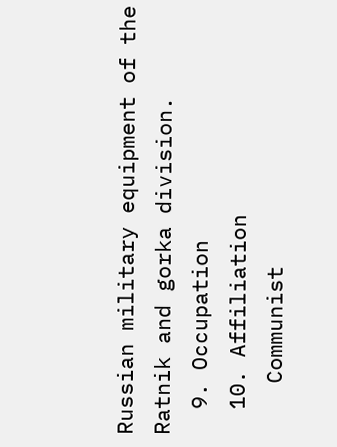Russian military equipment of the Ratnik and gorka division.
  9. Occupation
  10. Affiliation
    Communist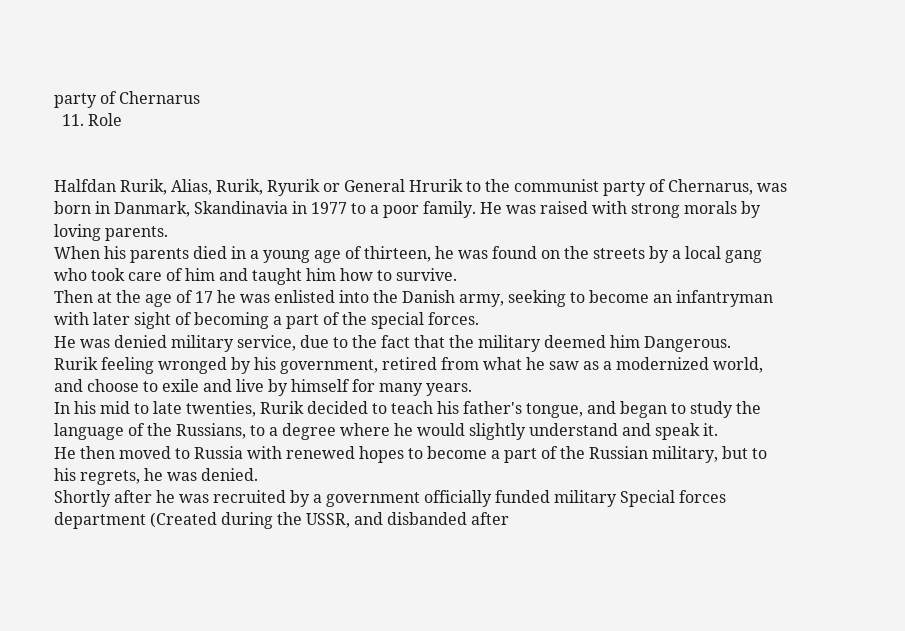party of Chernarus
  11. Role


Halfdan Rurik, Alias, Rurik, Ryurik or General Hrurik to the communist party of Chernarus, was born in Danmark, Skandinavia in 1977 to a poor family. He was raised with strong morals by loving parents.
When his parents died in a young age of thirteen, he was found on the streets by a local gang who took care of him and taught him how to survive.
Then at the age of 17 he was enlisted into the Danish army, seeking to become an infantryman with later sight of becoming a part of the special forces.
He was denied military service, due to the fact that the military deemed him Dangerous.
Rurik feeling wronged by his government, retired from what he saw as a modernized world, and choose to exile and live by himself for many years.
In his mid to late twenties, Rurik decided to teach his father's tongue, and began to study the language of the Russians, to a degree where he would slightly understand and speak it.
He then moved to Russia with renewed hopes to become a part of the Russian military, but to his regrets, he was denied.
Shortly after he was recruited by a government officially funded military Special forces department (Created during the USSR, and disbanded after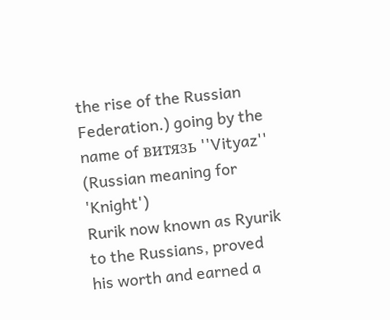the rise of the Russian Federation.) going by the name of витязь ''Vityaz'' (Russian meaning for 'Knight')
Rurik now known as Ryurik to the Russians, proved his worth and earned a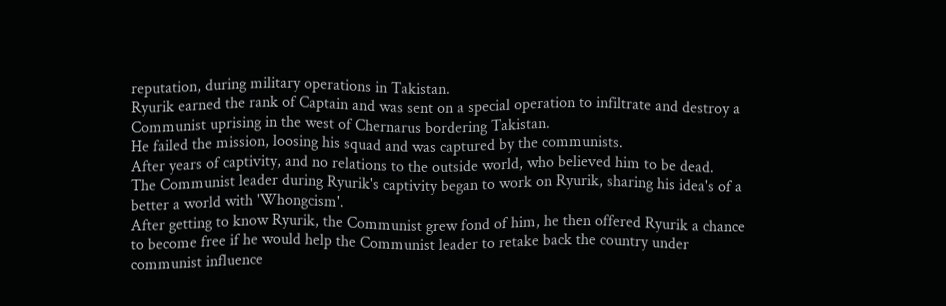reputation, during military operations in Takistan.
Ryurik earned the rank of Captain and was sent on a special operation to infiltrate and destroy a Communist uprising in the west of Chernarus bordering Takistan.
He failed the mission, loosing his squad and was captured by the communists.
After years of captivity, and no relations to the outside world, who believed him to be dead.
The Communist leader during Ryurik's captivity began to work on Ryurik, sharing his idea's of a better a world with 'Whongcism'.
After getting to know Ryurik, the Communist grew fond of him, he then offered Ryurik a chance to become free if he would help the Communist leader to retake back the country under communist influence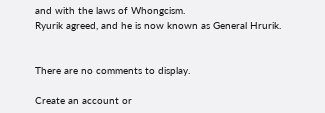and with the laws of Whongcism.
Ryurik agreed, and he is now known as General Hrurik.


There are no comments to display.

Create an account or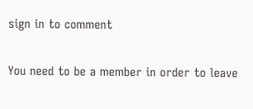sign in to comment

You need to be a member in order to leave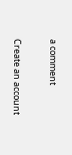a comment

Create an account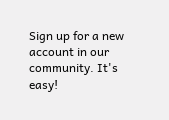Sign up for a new account in our community. It's easy!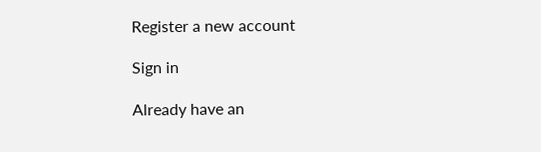Register a new account

Sign in

Already have an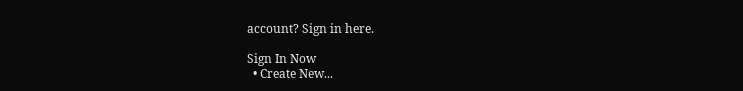account? Sign in here.

Sign In Now
  • Create New...